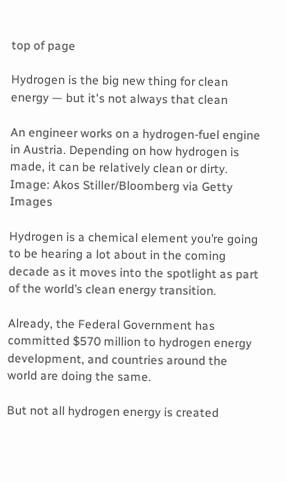top of page

Hydrogen is the big new thing for clean energy — but it's not always that clean

An engineer works on a hydrogen-fuel engine in Austria. Depending on how hydrogen is made, it can be relatively clean or dirty. Image: Akos Stiller/Bloomberg via Getty Images

Hydrogen is a chemical element you’re going to be hearing a lot about in the coming decade as it moves into the spotlight as part of the world’s clean energy transition.

Already, the Federal Government has committed $570 million to hydrogen energy development, and countries around the world are doing the same.

But not all hydrogen energy is created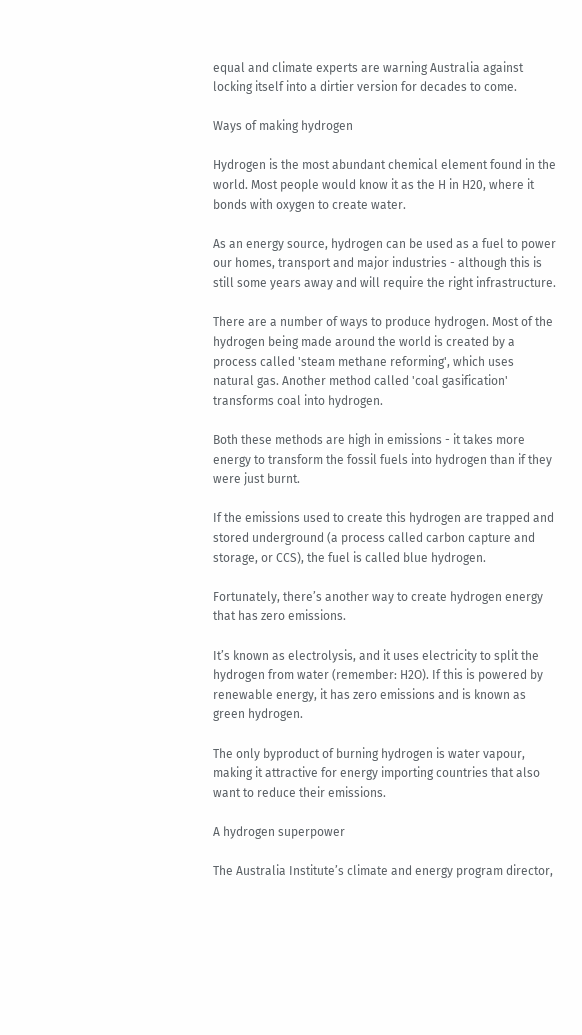equal and climate experts are warning Australia against locking itself into a dirtier version for decades to come.

Ways of making hydrogen

Hydrogen is the most abundant chemical element found in the world. Most people would know it as the H in H20, where it bonds with oxygen to create water.

As an energy source, hydrogen can be used as a fuel to power our homes, transport and major industries - although this is still some years away and will require the right infrastructure.

There are a number of ways to produce hydrogen. Most of the hydrogen being made around the world is created by a process called 'steam methane reforming', which uses natural gas. Another method called 'coal gasification' transforms coal into hydrogen.

Both these methods are high in emissions - it takes more energy to transform the fossil fuels into hydrogen than if they were just burnt.

If the emissions used to create this hydrogen are trapped and stored underground (a process called carbon capture and storage, or CCS), the fuel is called blue hydrogen.

Fortunately, there’s another way to create hydrogen energy that has zero emissions.

It’s known as electrolysis, and it uses electricity to split the hydrogen from water (remember: H2O). If this is powered by renewable energy, it has zero emissions and is known as green hydrogen.

The only byproduct of burning hydrogen is water vapour, making it attractive for energy importing countries that also want to reduce their emissions.

A hydrogen superpower

The Australia Institute’s climate and energy program director,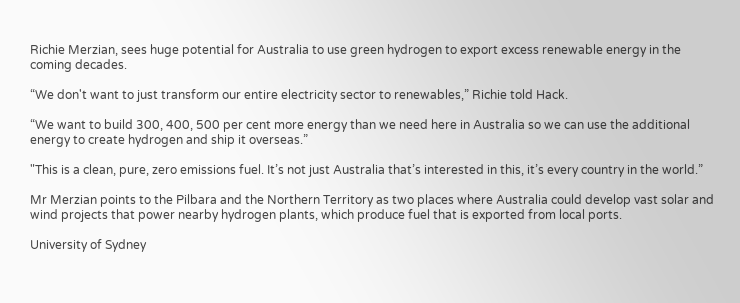Richie Merzian, sees huge potential for Australia to use green hydrogen to export excess renewable energy in the coming decades.

“We don't want to just transform our entire electricity sector to renewables,” Richie told Hack.

“We want to build 300, 400, 500 per cent more energy than we need here in Australia so we can use the additional energy to create hydrogen and ship it overseas.”

"This is a clean, pure, zero emissions fuel. It’s not just Australia that’s interested in this, it’s every country in the world.”

Mr Merzian points to the Pilbara and the Northern Territory as two places where Australia could develop vast solar and wind projects that power nearby hydrogen plants, which produce fuel that is exported from local ports.

University of Sydney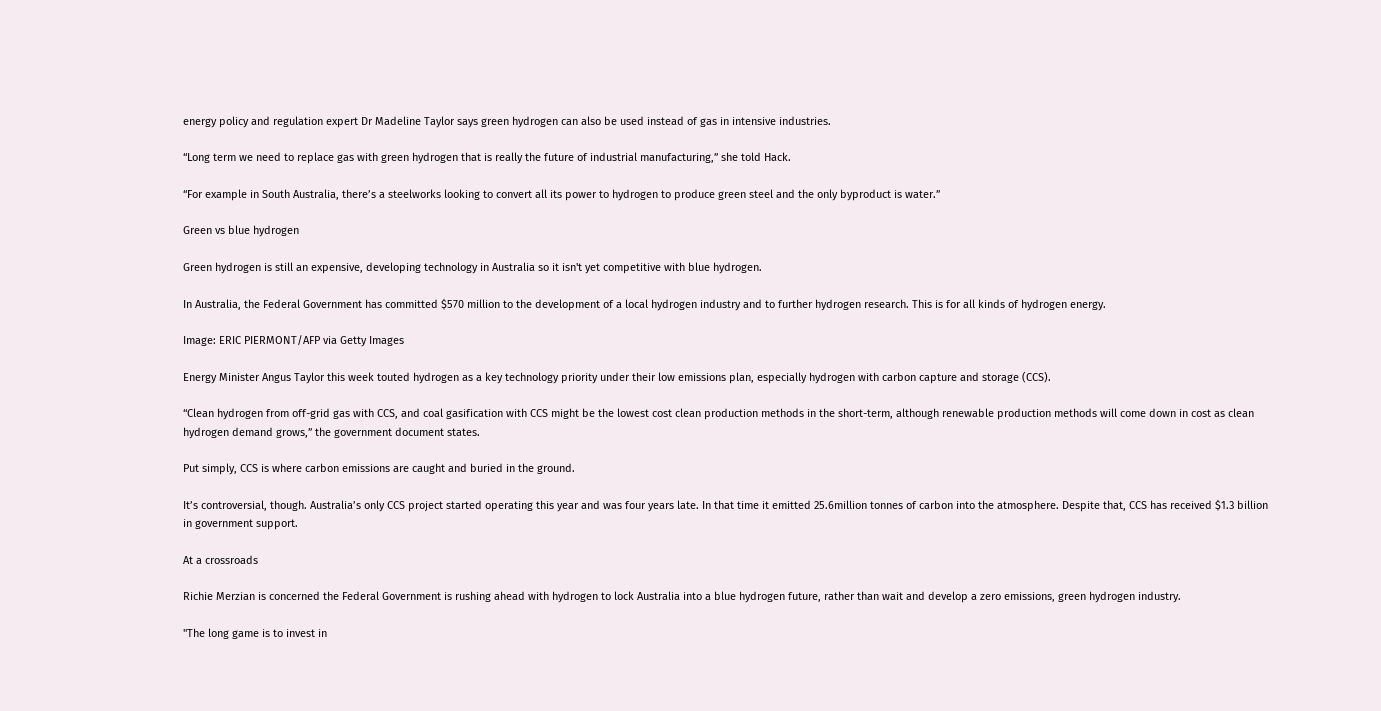energy policy and regulation expert Dr Madeline Taylor says green hydrogen can also be used instead of gas in intensive industries.

“Long term we need to replace gas with green hydrogen that is really the future of industrial manufacturing,” she told Hack.

“For example in South Australia, there’s a steelworks looking to convert all its power to hydrogen to produce green steel and the only byproduct is water.”

Green vs blue hydrogen

Green hydrogen is still an expensive, developing technology in Australia so it isn't yet competitive with blue hydrogen.

In Australia, the Federal Government has committed $570 million to the development of a local hydrogen industry and to further hydrogen research. This is for all kinds of hydrogen energy.

Image: ERIC PIERMONT/AFP via Getty Images

Energy Minister Angus Taylor this week touted hydrogen as a key technology priority under their low emissions plan, especially hydrogen with carbon capture and storage (CCS).

“Clean hydrogen from off-grid gas with CCS, and coal gasification with CCS might be the lowest cost clean production methods in the short-term, although renewable production methods will come down in cost as clean hydrogen demand grows,” the government document states.

Put simply, CCS is where carbon emissions are caught and buried in the ground.

It’s controversial, though. Australia’s only CCS project started operating this year and was four years late. In that time it emitted 25.6million tonnes of carbon into the atmosphere. Despite that, CCS has received $1.3 billion in government support.

At a crossroads

Richie Merzian is concerned the Federal Government is rushing ahead with hydrogen to lock Australia into a blue hydrogen future, rather than wait and develop a zero emissions, green hydrogen industry.

"The long game is to invest in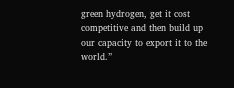green hydrogen, get it cost competitive and then build up our capacity to export it to the world.”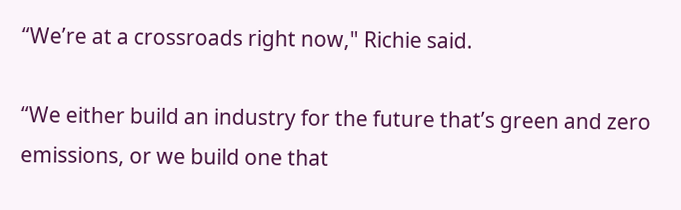“We’re at a crossroads right now," Richie said.

“We either build an industry for the future that’s green and zero emissions, or we build one that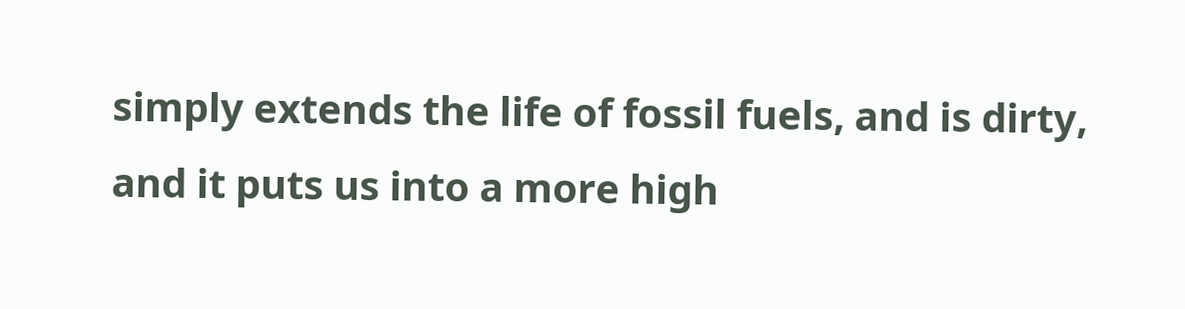simply extends the life of fossil fuels, and is dirty, and it puts us into a more high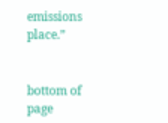emissions place.”


bottom of page